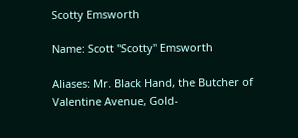Scotty Emsworth

Name: Scott "Scotty" Emsworth

Aliases: Mr. Black Hand, the Butcher of Valentine Avenue, Gold-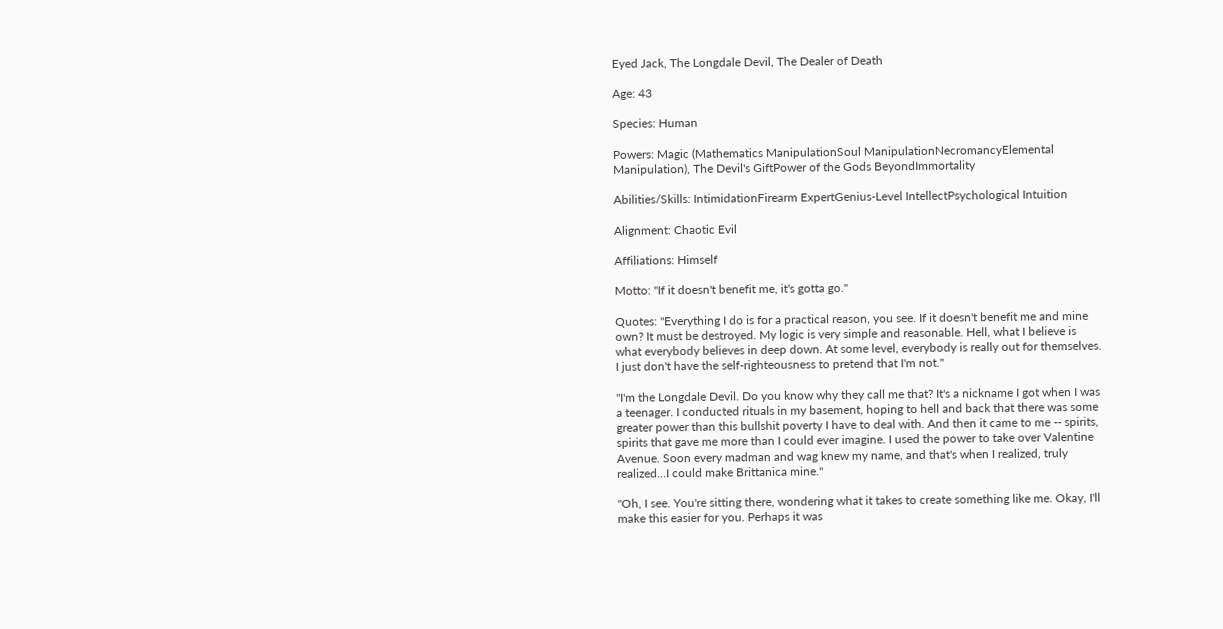Eyed Jack, The Longdale Devil, The Dealer of Death

Age: 43

Species: Human

Powers: Magic (Mathematics ManipulationSoul ManipulationNecromancyElemental Manipulation), The Devil's GiftPower of the Gods BeyondImmortality

Abilities/Skills: IntimidationFirearm ExpertGenius-Level IntellectPsychological Intuition

Alignment: Chaotic Evil

Affiliations: Himself

Motto: "If it doesn't benefit me, it's gotta go."

Quotes: "Everything I do is for a practical reason, you see. If it doesn't benefit me and mine own? It must be destroyed. My logic is very simple and reasonable. Hell, what I believe is what everybody believes in deep down. At some level, everybody is really out for themselves. I just don't have the self-righteousness to pretend that I'm not."

"I'm the Longdale Devil. Do you know why they call me that? It's a nickname I got when I was a teenager. I conducted rituals in my basement, hoping to hell and back that there was some greater power than this bullshit poverty I have to deal with. And then it came to me -- spirits, spirits that gave me more than I could ever imagine. I used the power to take over Valentine Avenue. Soon every madman and wag knew my name, and that's when I realized, truly realized...I could make Brittanica mine."

"Oh, I see. You're sitting there, wondering what it takes to create something like me. Okay, I'll make this easier for you. Perhaps it was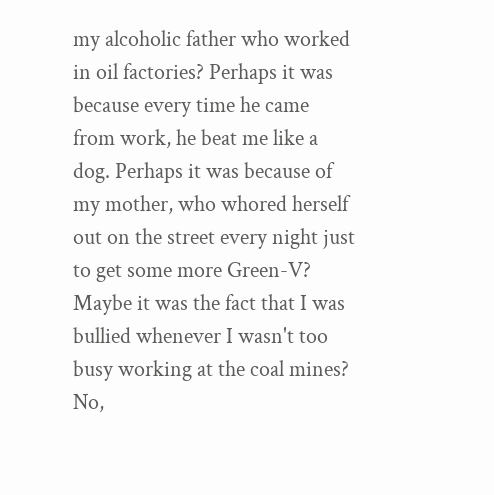my alcoholic father who worked in oil factories? Perhaps it was because every time he came from work, he beat me like a dog. Perhaps it was because of my mother, who whored herself out on the street every night just to get some more Green-V? Maybe it was the fact that I was bullied whenever I wasn't too busy working at the coal mines? No,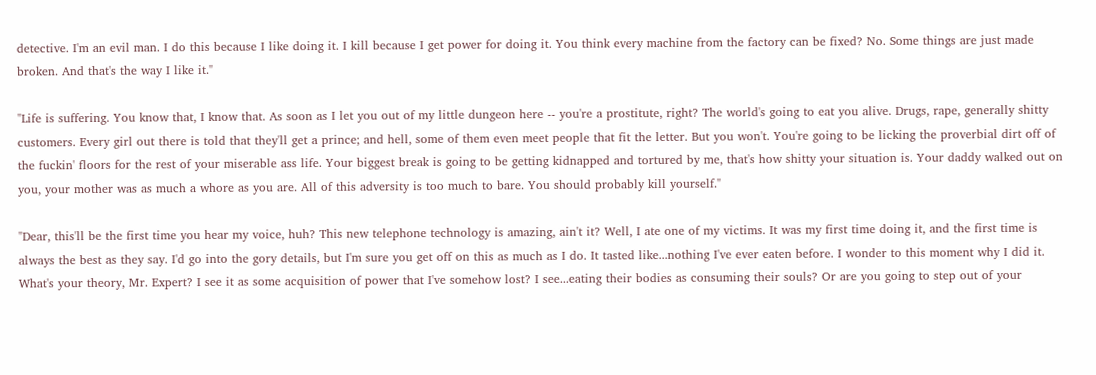detective. I'm an evil man. I do this because I like doing it. I kill because I get power for doing it. You think every machine from the factory can be fixed? No. Some things are just made broken. And that's the way I like it."

"Life is suffering. You know that, I know that. As soon as I let you out of my little dungeon here -- you're a prostitute, right? The world's going to eat you alive. Drugs, rape, generally shitty customers. Every girl out there is told that they'll get a prince; and hell, some of them even meet people that fit the letter. But you won't. You're going to be licking the proverbial dirt off of the fuckin' floors for the rest of your miserable ass life. Your biggest break is going to be getting kidnapped and tortured by me, that's how shitty your situation is. Your daddy walked out on you, your mother was as much a whore as you are. All of this adversity is too much to bare. You should probably kill yourself."

"Dear, this'll be the first time you hear my voice, huh? This new telephone technology is amazing, ain't it? Well, I ate one of my victims. It was my first time doing it, and the first time is always the best as they say. I'd go into the gory details, but I'm sure you get off on this as much as I do. It tasted like...nothing I've ever eaten before. I wonder to this moment why I did it. What's your theory, Mr. Expert? I see it as some acquisition of power that I've somehow lost? I see...eating their bodies as consuming their souls? Or are you going to step out of your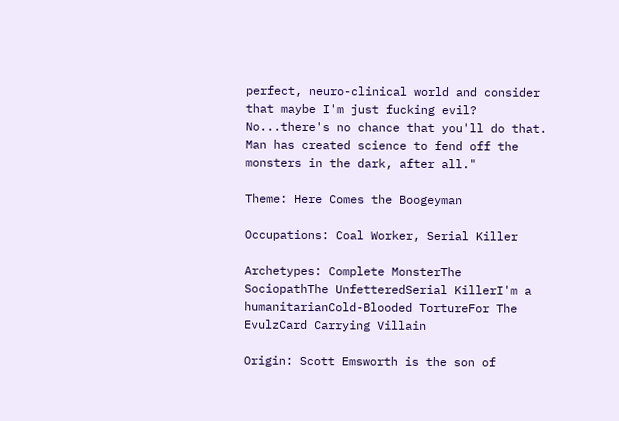perfect, neuro-clinical world and consider that maybe I'm just fucking evil? No...there's no chance that you'll do that. Man has created science to fend off the monsters in the dark, after all."

Theme: Here Comes the Boogeyman

Occupations: Coal Worker, Serial Killer

Archetypes: Complete MonsterThe SociopathThe UnfetteredSerial KillerI'm a humanitarianCold-Blooded TortureFor The EvulzCard Carrying Villain

Origin: Scott Emsworth is the son of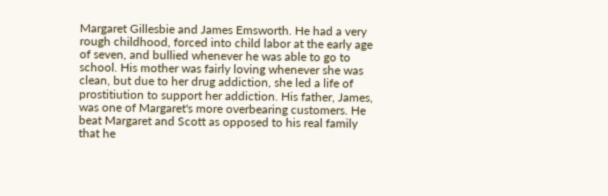Margaret Gillesbie and James Emsworth. He had a very rough childhood, forced into child labor at the early age of seven, and bullied whenever he was able to go to school. His mother was fairly loving whenever she was clean, but due to her drug addiction, she led a life of prostitiution to support her addiction. His father, James, was one of Margaret's more overbearing customers. He beat Margaret and Scott as opposed to his real family that he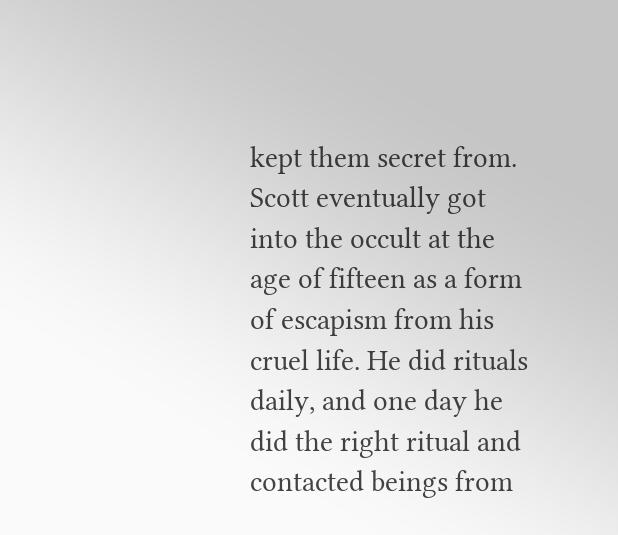kept them secret from. Scott eventually got into the occult at the age of fifteen as a form of escapism from his cruel life. He did rituals daily, and one day he did the right ritual and contacted beings from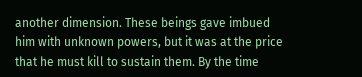another dimension. These beings gave imbued him with unknown powers, but it was at the price that he must kill to sustain them. By the time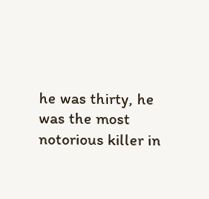he was thirty, he was the most notorious killer in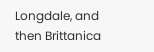Longdale, and then Brittanica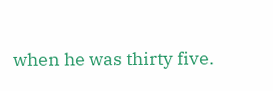when he was thirty five.